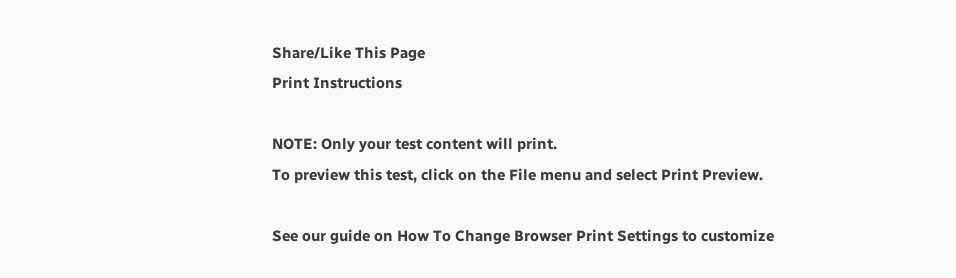Share/Like This Page
Print Instructions

NOTE: Only your test content will print.
To preview this test, click on the File menu and select Print Preview.

See our guide on How To Change Browser Print Settings to customize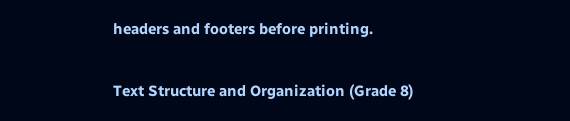headers and footers before printing.

Text Structure and Organization (Grade 8)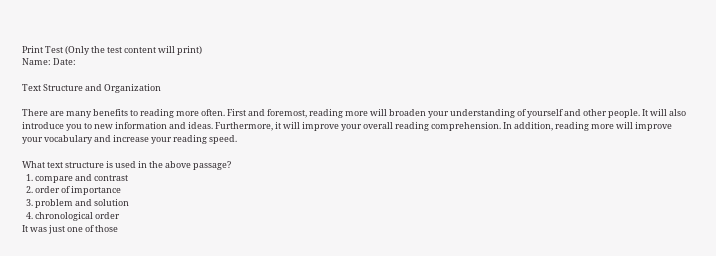Print Test (Only the test content will print)
Name: Date:

Text Structure and Organization

There are many benefits to reading more often. First and foremost, reading more will broaden your understanding of yourself and other people. It will also introduce you to new information and ideas. Furthermore, it will improve your overall reading comprehension. In addition, reading more will improve your vocabulary and increase your reading speed.

What text structure is used in the above passage?
  1. compare and contrast
  2. order of importance
  3. problem and solution
  4. chronological order
It was just one of those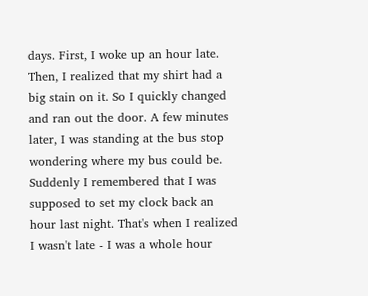days. First, I woke up an hour late. Then, I realized that my shirt had a big stain on it. So I quickly changed and ran out the door. A few minutes later, I was standing at the bus stop wondering where my bus could be. Suddenly I remembered that I was supposed to set my clock back an hour last night. That's when I realized I wasn't late - I was a whole hour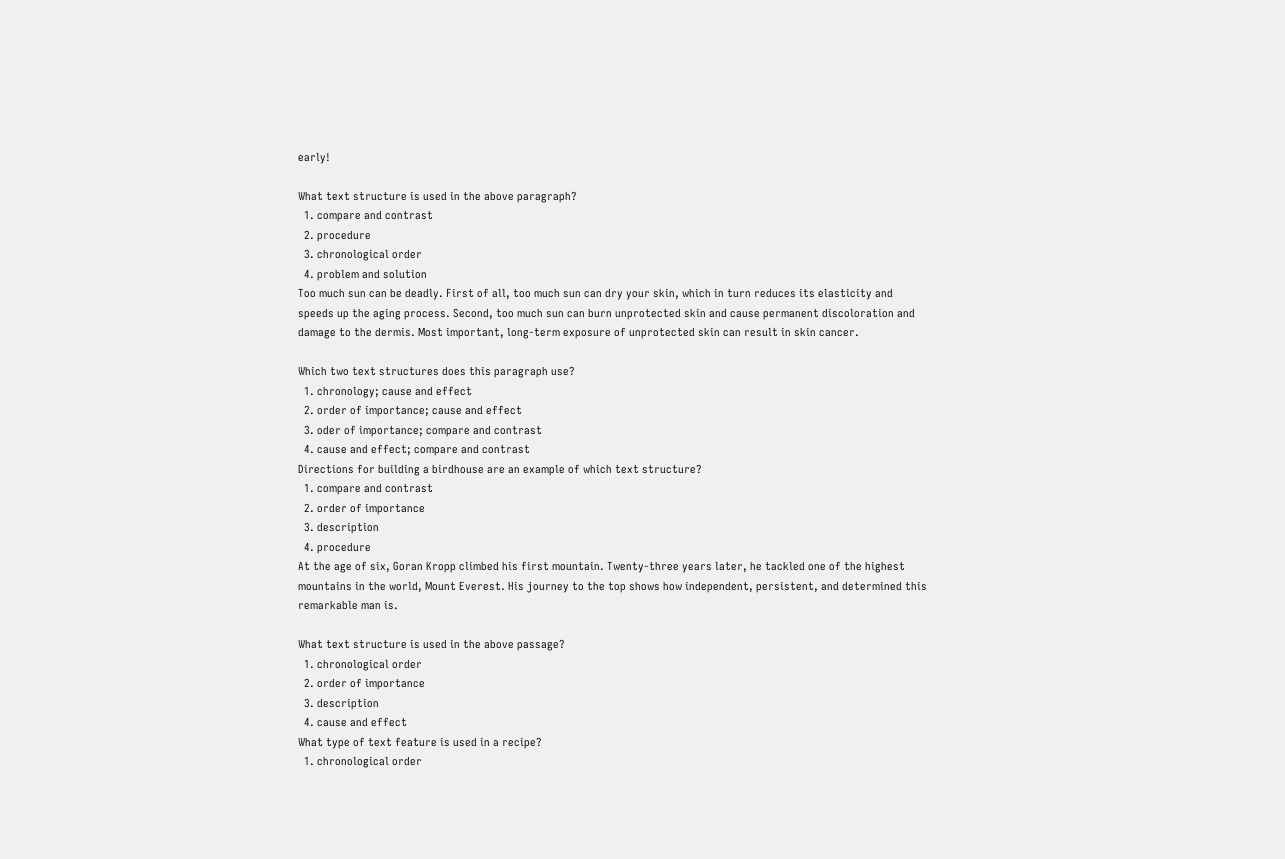early!

What text structure is used in the above paragraph?
  1. compare and contrast
  2. procedure
  3. chronological order
  4. problem and solution
Too much sun can be deadly. First of all, too much sun can dry your skin, which in turn reduces its elasticity and speeds up the aging process. Second, too much sun can burn unprotected skin and cause permanent discoloration and damage to the dermis. Most important, long-term exposure of unprotected skin can result in skin cancer.

Which two text structures does this paragraph use?
  1. chronology; cause and effect
  2. order of importance; cause and effect
  3. oder of importance; compare and contrast
  4. cause and effect; compare and contrast
Directions for building a birdhouse are an example of which text structure?
  1. compare and contrast
  2. order of importance
  3. description
  4. procedure
At the age of six, Goran Kropp climbed his first mountain. Twenty-three years later, he tackled one of the highest mountains in the world, Mount Everest. His journey to the top shows how independent, persistent, and determined this remarkable man is.

What text structure is used in the above passage?
  1. chronological order
  2. order of importance
  3. description
  4. cause and effect
What type of text feature is used in a recipe?
  1. chronological order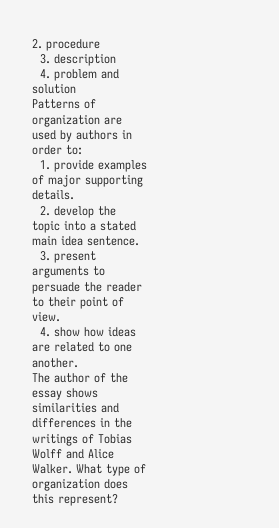2. procedure
  3. description
  4. problem and solution
Patterns of organization are used by authors in order to:
  1. provide examples of major supporting details.
  2. develop the topic into a stated main idea sentence.
  3. present arguments to persuade the reader to their point of view.
  4. show how ideas are related to one another.
The author of the essay shows similarities and differences in the writings of Tobias Wolff and Alice Walker. What type of organization does this represent?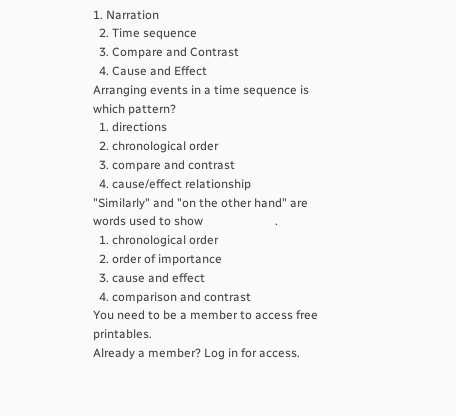1. Narration
  2. Time sequence
  3. Compare and Contrast
  4. Cause and Effect
Arranging events in a time sequence is which pattern?
  1. directions
  2. chronological order
  3. compare and contrast
  4. cause/effect relationship
"Similarly" and "on the other hand" are words used to show                        .
  1. chronological order
  2. order of importance
  3. cause and effect
  4. comparison and contrast
You need to be a member to access free printables.
Already a member? Log in for access.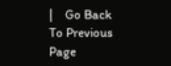|    Go Back To Previous Page